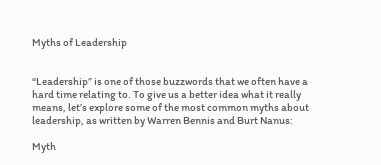Myths of Leadership


“Leadership” is one of those buzzwords that we often have a hard time relating to. To give us a better idea what it really means, let’s explore some of the most common myths about leadership, as written by Warren Bennis and Burt Nanus:

Myth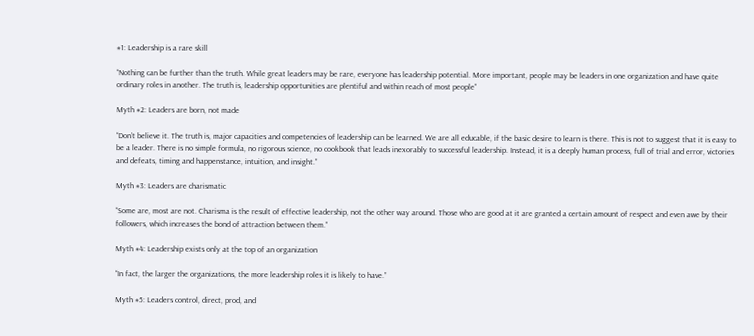#1: Leadership is a rare skill

“Nothing can be further than the truth. While great leaders may be rare, everyone has leadership potential. More important, people may be leaders in one organization and have quite ordinary roles in another. The truth is, leadership opportunities are plentiful and within reach of most people”

Myth #2: Leaders are born, not made

“Don’t believe it. The truth is, major capacities and competencies of leadership can be learned. We are all educable, if the basic desire to learn is there. This is not to suggest that it is easy to be a leader. There is no simple formula, no rigorous science, no cookbook that leads inexorably to successful leadership. Instead, it is a deeply human process, full of trial and error, victories and defeats, timing and happenstance, intuition, and insight.”

Myth #3: Leaders are charismatic

“Some are, most are not. Charisma is the result of effective leadership, not the other way around. Those who are good at it are granted a certain amount of respect and even awe by their followers, which increases the bond of attraction between them.”

Myth #4: Leadership exists only at the top of an organization

“In fact, the larger the organizations, the more leadership roles it is likely to have.”

Myth #5: Leaders control, direct, prod, and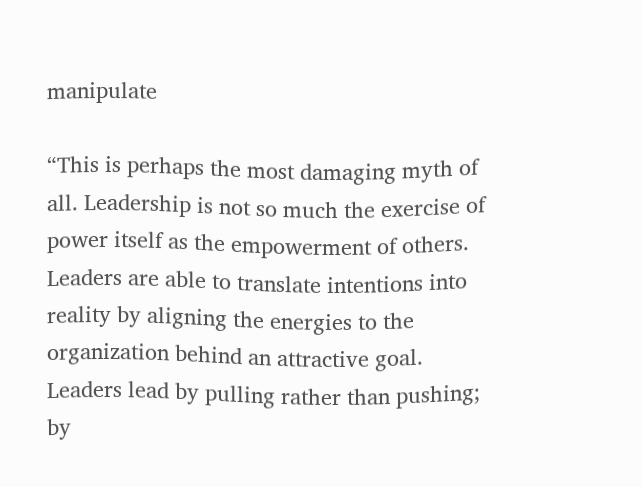manipulate

“This is perhaps the most damaging myth of all. Leadership is not so much the exercise of power itself as the empowerment of others. Leaders are able to translate intentions into reality by aligning the energies to the organization behind an attractive goal. Leaders lead by pulling rather than pushing; by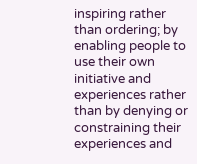inspiring rather than ordering; by enabling people to use their own initiative and experiences rather than by denying or constraining their experiences and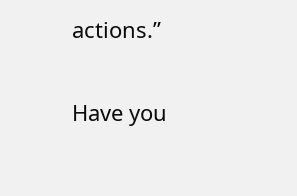actions.”

Have you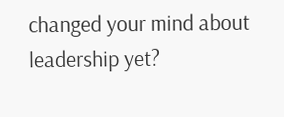changed your mind about leadership yet?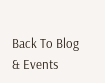Back To Blog & Events